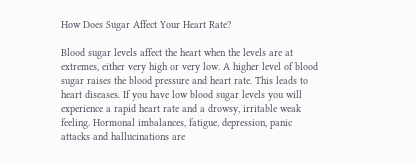How Does Sugar Affect Your Heart Rate?

Blood sugar levels affect the heart when the levels are at extremes, either very high or very low. A higher level of blood sugar raises the blood pressure and heart rate. This leads to heart diseases. If you have low blood sugar levels you will experience a rapid heart rate and a drowsy, irritable weak feeling. Hormonal imbalances, fatigue, depression, panic attacks and hallucinations are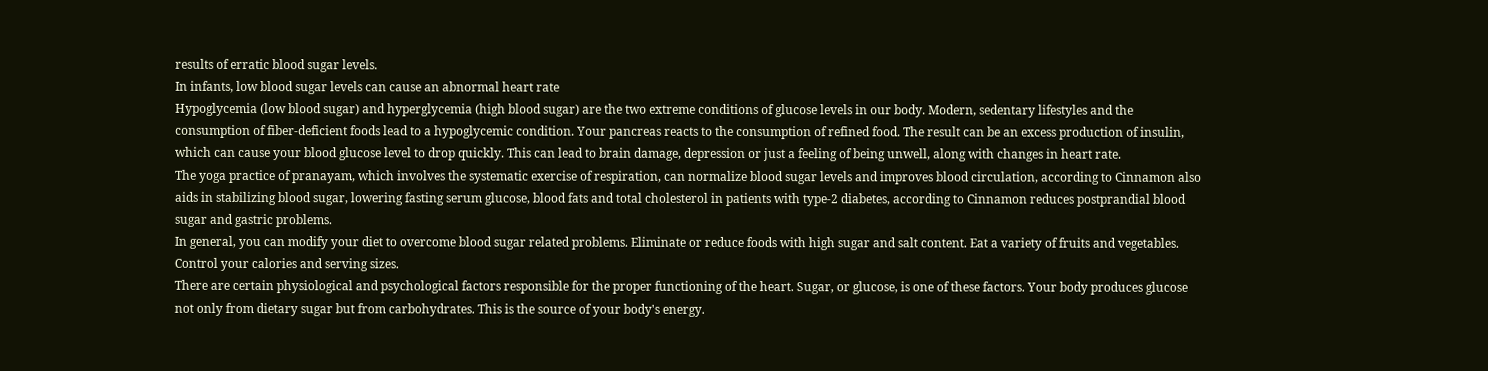results of erratic blood sugar levels.
In infants, low blood sugar levels can cause an abnormal heart rate
Hypoglycemia (low blood sugar) and hyperglycemia (high blood sugar) are the two extreme conditions of glucose levels in our body. Modern, sedentary lifestyles and the consumption of fiber-deficient foods lead to a hypoglycemic condition. Your pancreas reacts to the consumption of refined food. The result can be an excess production of insulin, which can cause your blood glucose level to drop quickly. This can lead to brain damage, depression or just a feeling of being unwell, along with changes in heart rate.
The yoga practice of pranayam, which involves the systematic exercise of respiration, can normalize blood sugar levels and improves blood circulation, according to Cinnamon also aids in stabilizing blood sugar, lowering fasting serum glucose, blood fats and total cholesterol in patients with type-2 diabetes, according to Cinnamon reduces postprandial blood sugar and gastric problems.
In general, you can modify your diet to overcome blood sugar related problems. Eliminate or reduce foods with high sugar and salt content. Eat a variety of fruits and vegetables. Control your calories and serving sizes.
There are certain physiological and psychological factors responsible for the proper functioning of the heart. Sugar, or glucose, is one of these factors. Your body produces glucose not only from dietary sugar but from carbohydrates. This is the source of your body's energy.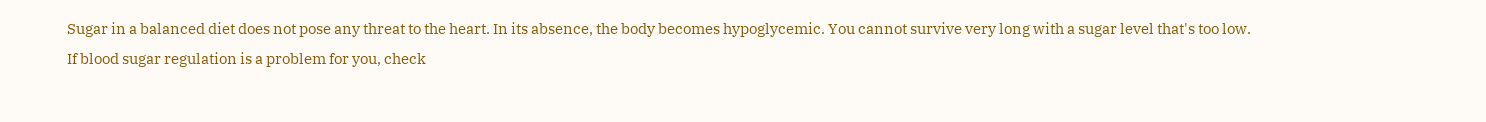Sugar in a balanced diet does not pose any threat to the heart. In its absence, the body becomes hypoglycemic. You cannot survive very long with a sugar level that's too low.
If blood sugar regulation is a problem for you, check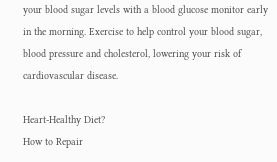your blood sugar levels with a blood glucose monitor early in the morning. Exercise to help control your blood sugar, blood pressure and cholesterol, lowering your risk of cardiovascular disease.

Heart-Healthy Diet?
How to Repair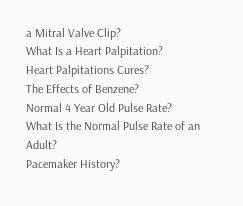a Mitral Valve Clip?
What Is a Heart Palpitation?
Heart Palpitations Cures?
The Effects of Benzene?
Normal 4 Year Old Pulse Rate?
What Is the Normal Pulse Rate of an Adult?
Pacemaker History?